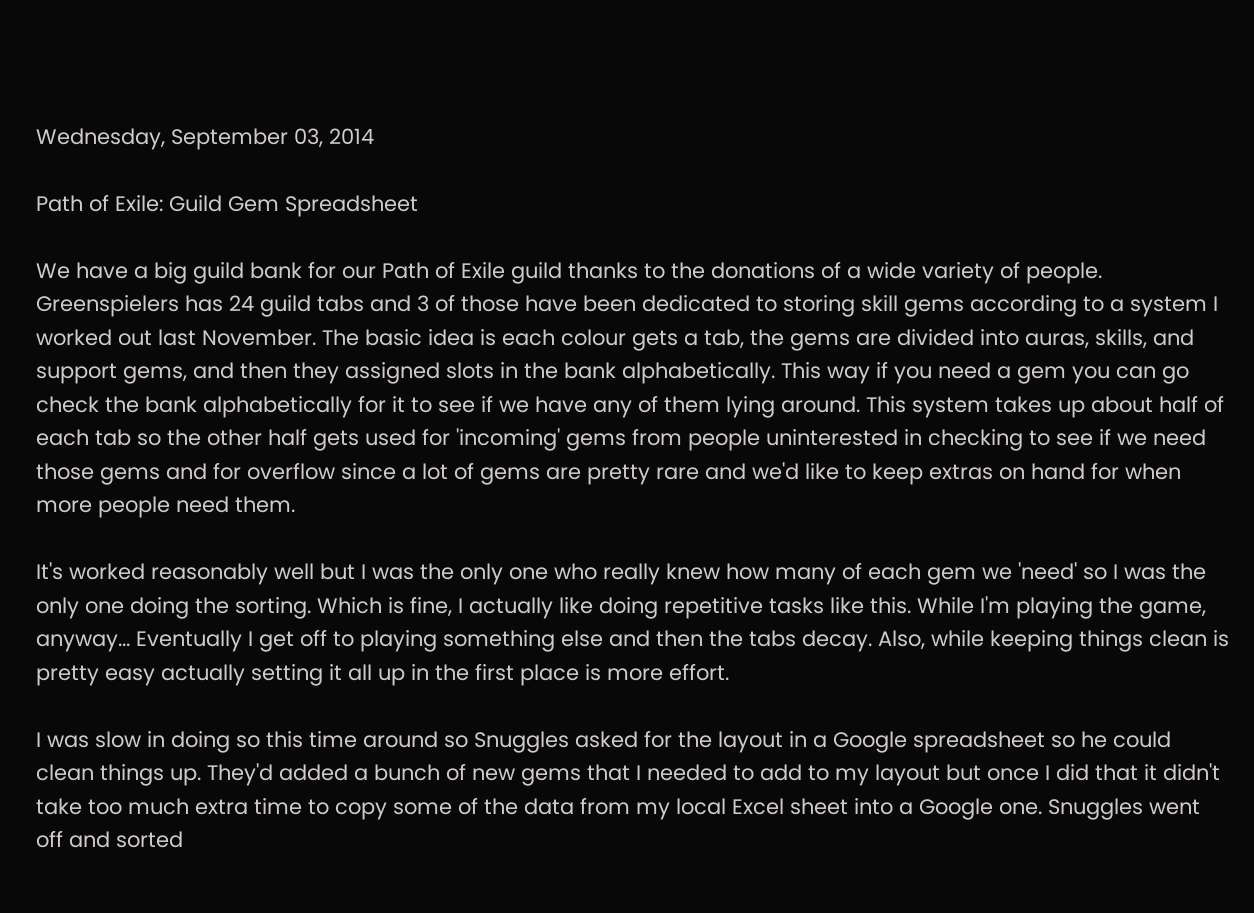Wednesday, September 03, 2014

Path of Exile: Guild Gem Spreadsheet

We have a big guild bank for our Path of Exile guild thanks to the donations of a wide variety of people. Greenspielers has 24 guild tabs and 3 of those have been dedicated to storing skill gems according to a system I worked out last November. The basic idea is each colour gets a tab, the gems are divided into auras, skills, and support gems, and then they assigned slots in the bank alphabetically. This way if you need a gem you can go check the bank alphabetically for it to see if we have any of them lying around. This system takes up about half of each tab so the other half gets used for 'incoming' gems from people uninterested in checking to see if we need those gems and for overflow since a lot of gems are pretty rare and we'd like to keep extras on hand for when more people need them.

It's worked reasonably well but I was the only one who really knew how many of each gem we 'need' so I was the only one doing the sorting. Which is fine, I actually like doing repetitive tasks like this. While I'm playing the game, anyway... Eventually I get off to playing something else and then the tabs decay. Also, while keeping things clean is pretty easy actually setting it all up in the first place is more effort.

I was slow in doing so this time around so Snuggles asked for the layout in a Google spreadsheet so he could clean things up. They'd added a bunch of new gems that I needed to add to my layout but once I did that it didn't take too much extra time to copy some of the data from my local Excel sheet into a Google one. Snuggles went off and sorted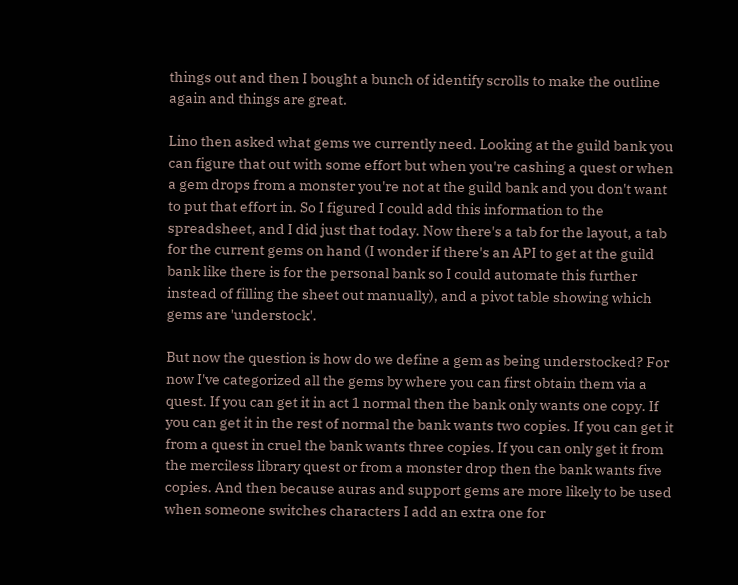things out and then I bought a bunch of identify scrolls to make the outline again and things are great.

Lino then asked what gems we currently need. Looking at the guild bank you can figure that out with some effort but when you're cashing a quest or when a gem drops from a monster you're not at the guild bank and you don't want to put that effort in. So I figured I could add this information to the spreadsheet, and I did just that today. Now there's a tab for the layout, a tab for the current gems on hand (I wonder if there's an API to get at the guild bank like there is for the personal bank so I could automate this further instead of filling the sheet out manually), and a pivot table showing which gems are 'understock'.

But now the question is how do we define a gem as being understocked? For now I've categorized all the gems by where you can first obtain them via a quest. If you can get it in act 1 normal then the bank only wants one copy. If you can get it in the rest of normal the bank wants two copies. If you can get it from a quest in cruel the bank wants three copies. If you can only get it from the merciless library quest or from a monster drop then the bank wants five copies. And then because auras and support gems are more likely to be used when someone switches characters I add an extra one for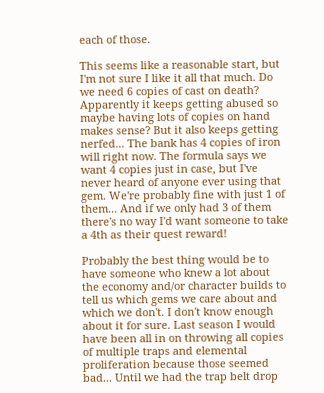each of those.

This seems like a reasonable start, but I'm not sure I like it all that much. Do we need 6 copies of cast on death? Apparently it keeps getting abused so maybe having lots of copies on hand makes sense? But it also keeps getting nerfed... The bank has 4 copies of iron will right now. The formula says we want 4 copies just in case, but I've never heard of anyone ever using that gem. We're probably fine with just 1 of them... And if we only had 3 of them there's no way I'd want someone to take a 4th as their quest reward!

Probably the best thing would be to have someone who knew a lot about the economy and/or character builds to tell us which gems we care about and which we don't. I don't know enough about it for sure. Last season I would have been all in on throwing all copies of multiple traps and elemental proliferation because those seemed bad... Until we had the trap belt drop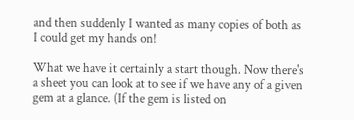and then suddenly I wanted as many copies of both as I could get my hands on!

What we have it certainly a start though. Now there's a sheet you can look at to see if we have any of a given gem at a glance. (If the gem is listed on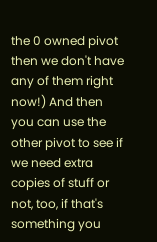the 0 owned pivot then we don't have any of them right now!) And then you can use the other pivot to see if we need extra copies of stuff or not, too, if that's something you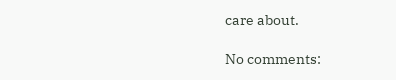care about.

No comments: